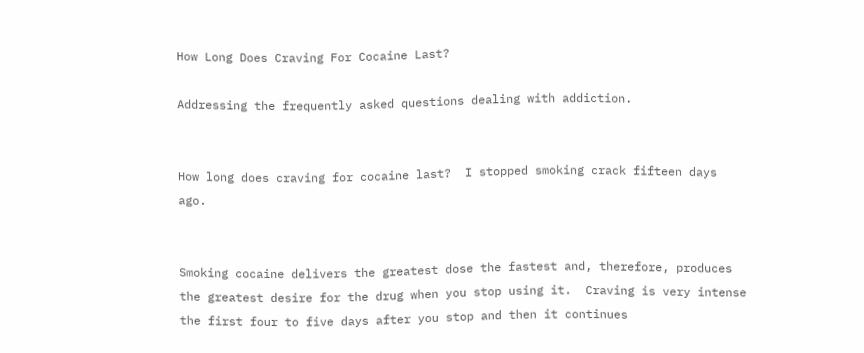How Long Does Craving For Cocaine Last?

Addressing the frequently asked questions dealing with addiction.


How long does craving for cocaine last?  I stopped smoking crack fifteen days ago.


Smoking cocaine delivers the greatest dose the fastest and, therefore, produces the greatest desire for the drug when you stop using it.  Craving is very intense the first four to five days after you stop and then it continues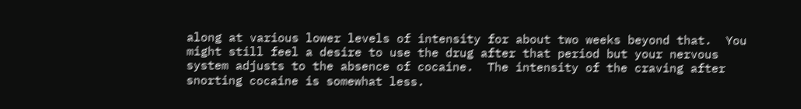along at various lower levels of intensity for about two weeks beyond that.  You might still feel a desire to use the drug after that period but your nervous system adjusts to the absence of cocaine.  The intensity of the craving after snorting cocaine is somewhat less.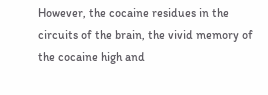However, the cocaine residues in the circuits of the brain, the vivid memory of the cocaine high and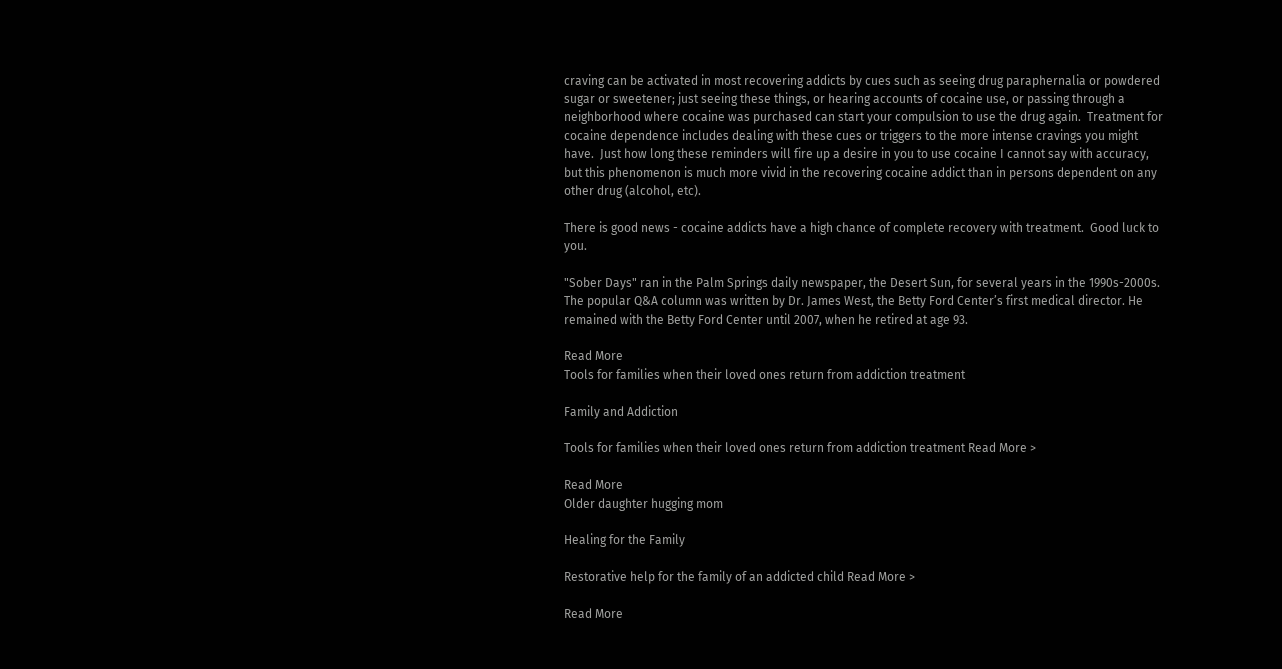craving can be activated in most recovering addicts by cues such as seeing drug paraphernalia or powdered sugar or sweetener; just seeing these things, or hearing accounts of cocaine use, or passing through a neighborhood where cocaine was purchased can start your compulsion to use the drug again.  Treatment for cocaine dependence includes dealing with these cues or triggers to the more intense cravings you might have.  Just how long these reminders will fire up a desire in you to use cocaine I cannot say with accuracy, but this phenomenon is much more vivid in the recovering cocaine addict than in persons dependent on any other drug (alcohol, etc).

There is good news - cocaine addicts have a high chance of complete recovery with treatment.  Good luck to you.

"Sober Days" ran in the Palm Springs daily newspaper, the Desert Sun, for several years in the 1990s-2000s. The popular Q&A column was written by Dr. James West, the Betty Ford Center’s first medical director. He remained with the Betty Ford Center until 2007, when he retired at age 93.

Read More
Tools for families when their loved ones return from addiction treatment

Family and Addiction

Tools for families when their loved ones return from addiction treatment Read More >

Read More
Older daughter hugging mom

Healing for the Family

Restorative help for the family of an addicted child Read More >

Read More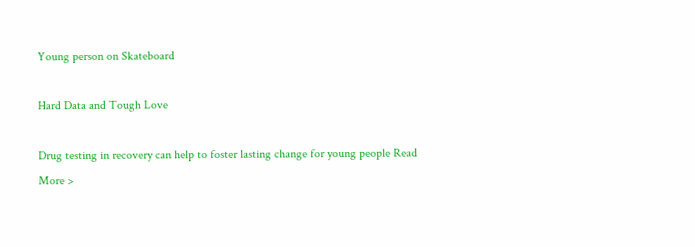Young person on Skateboard

Hard Data and Tough Love

Drug testing in recovery can help to foster lasting change for young people Read More >